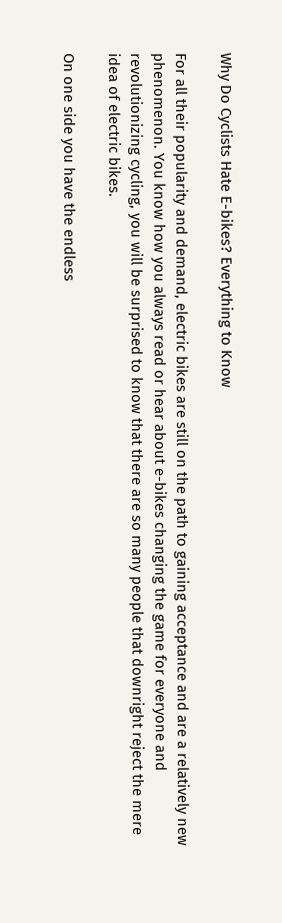Why Do Cyclists Hate E-bikes? Everything to Know

For all their popularity and demand, electric bikes are still on the path to gaining acceptance and are a relatively new phenomenon. You know how you always read or hear about e-bikes changing the game for everyone and revolutionizing cycling, you will be surprised to know that there are so many people that downright reject the mere idea of electric bikes.

On one side you have the endless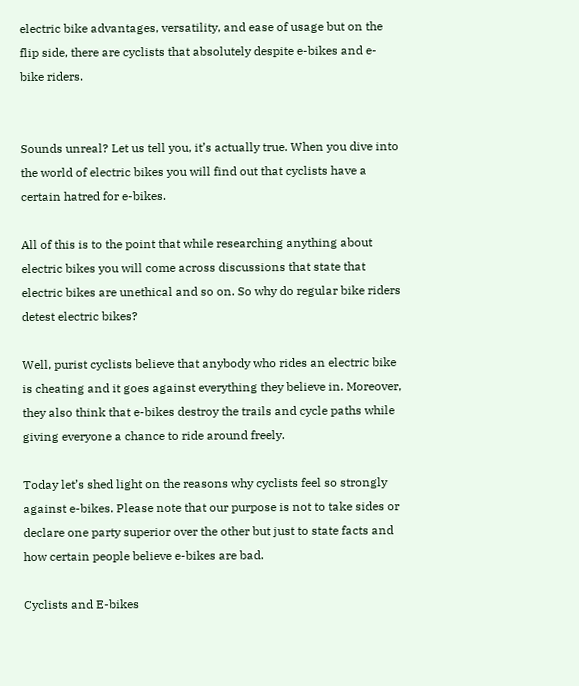electric bike advantages, versatility, and ease of usage but on the flip side, there are cyclists that absolutely despite e-bikes and e-bike riders.


Sounds unreal? Let us tell you, it’s actually true. When you dive into the world of electric bikes you will find out that cyclists have a certain hatred for e-bikes.

All of this is to the point that while researching anything about electric bikes you will come across discussions that state that electric bikes are unethical and so on. So why do regular bike riders detest electric bikes?

Well, purist cyclists believe that anybody who rides an electric bike is cheating and it goes against everything they believe in. Moreover, they also think that e-bikes destroy the trails and cycle paths while giving everyone a chance to ride around freely.

Today let’s shed light on the reasons why cyclists feel so strongly against e-bikes. Please note that our purpose is not to take sides or declare one party superior over the other but just to state facts and how certain people believe e-bikes are bad.

Cyclists and E-bikes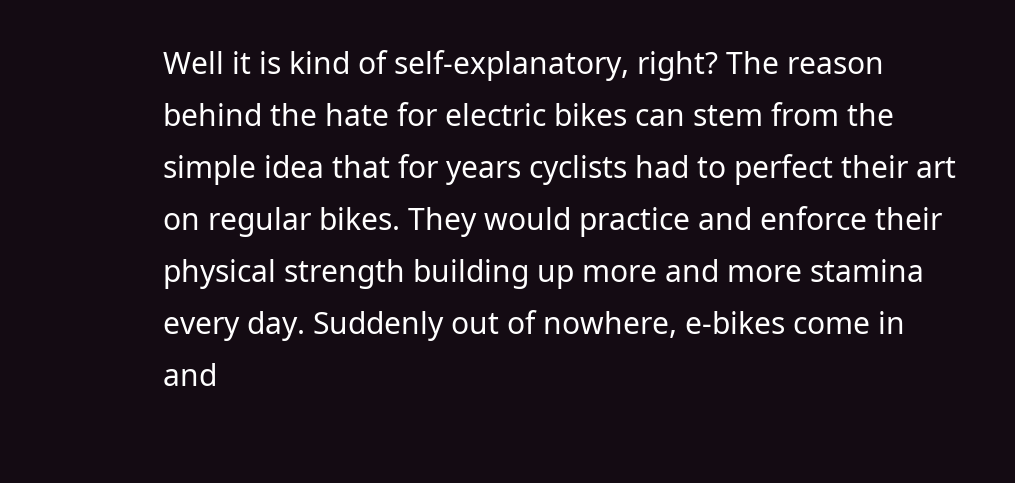Well it is kind of self-explanatory, right? The reason behind the hate for electric bikes can stem from the simple idea that for years cyclists had to perfect their art on regular bikes. They would practice and enforce their physical strength building up more and more stamina every day. Suddenly out of nowhere, e-bikes come in and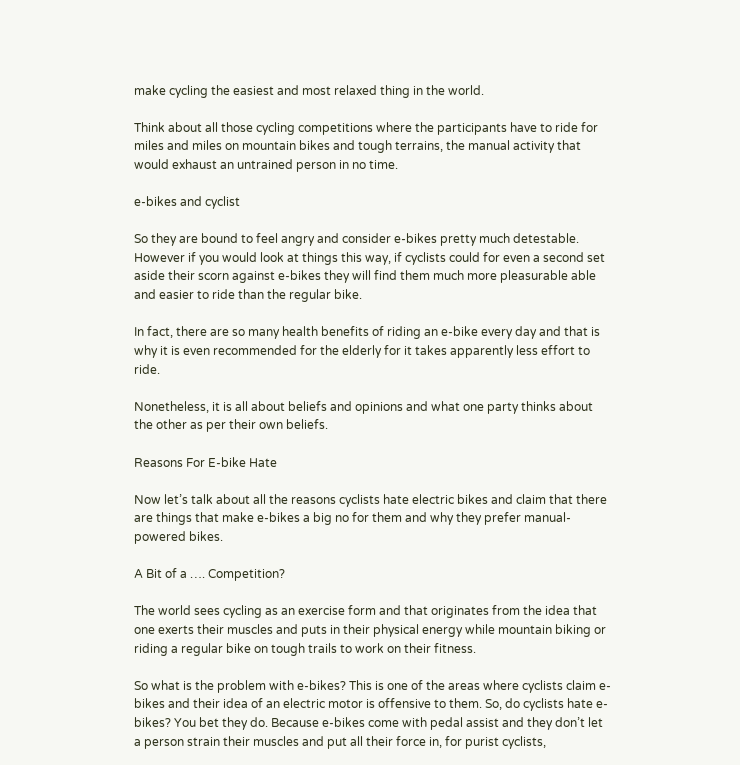make cycling the easiest and most relaxed thing in the world.

Think about all those cycling competitions where the participants have to ride for miles and miles on mountain bikes and tough terrains, the manual activity that would exhaust an untrained person in no time.

e-bikes and cyclist

So they are bound to feel angry and consider e-bikes pretty much detestable. However if you would look at things this way, if cyclists could for even a second set aside their scorn against e-bikes they will find them much more pleasurable able and easier to ride than the regular bike.

In fact, there are so many health benefits of riding an e-bike every day and that is why it is even recommended for the elderly for it takes apparently less effort to ride.

Nonetheless, it is all about beliefs and opinions and what one party thinks about the other as per their own beliefs.

Reasons For E-bike Hate

Now let’s talk about all the reasons cyclists hate electric bikes and claim that there are things that make e-bikes a big no for them and why they prefer manual-powered bikes.

A Bit of a …. Competition?

The world sees cycling as an exercise form and that originates from the idea that one exerts their muscles and puts in their physical energy while mountain biking or riding a regular bike on tough trails to work on their fitness.

So what is the problem with e-bikes? This is one of the areas where cyclists claim e-bikes and their idea of an electric motor is offensive to them. So, do cyclists hate e-bikes? You bet they do. Because e-bikes come with pedal assist and they don’t let a person strain their muscles and put all their force in, for purist cyclists,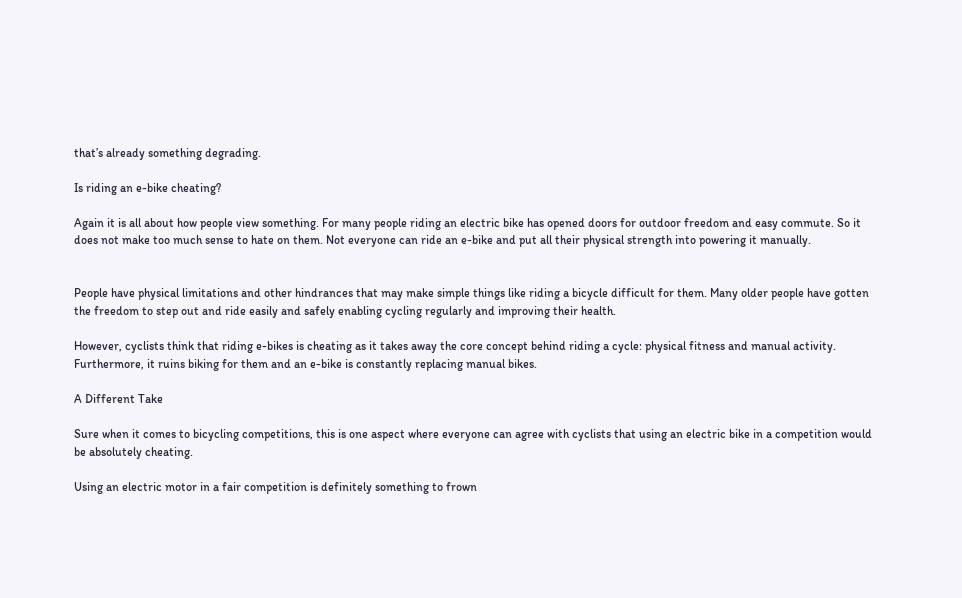that’s already something degrading.

Is riding an e-bike cheating?

Again it is all about how people view something. For many people riding an electric bike has opened doors for outdoor freedom and easy commute. So it does not make too much sense to hate on them. Not everyone can ride an e-bike and put all their physical strength into powering it manually.


People have physical limitations and other hindrances that may make simple things like riding a bicycle difficult for them. Many older people have gotten the freedom to step out and ride easily and safely enabling cycling regularly and improving their health.

However, cyclists think that riding e-bikes is cheating as it takes away the core concept behind riding a cycle: physical fitness and manual activity. Furthermore, it ruins biking for them and an e-bike is constantly replacing manual bikes.

A Different Take

Sure when it comes to bicycling competitions, this is one aspect where everyone can agree with cyclists that using an electric bike in a competition would be absolutely cheating.

Using an electric motor in a fair competition is definitely something to frown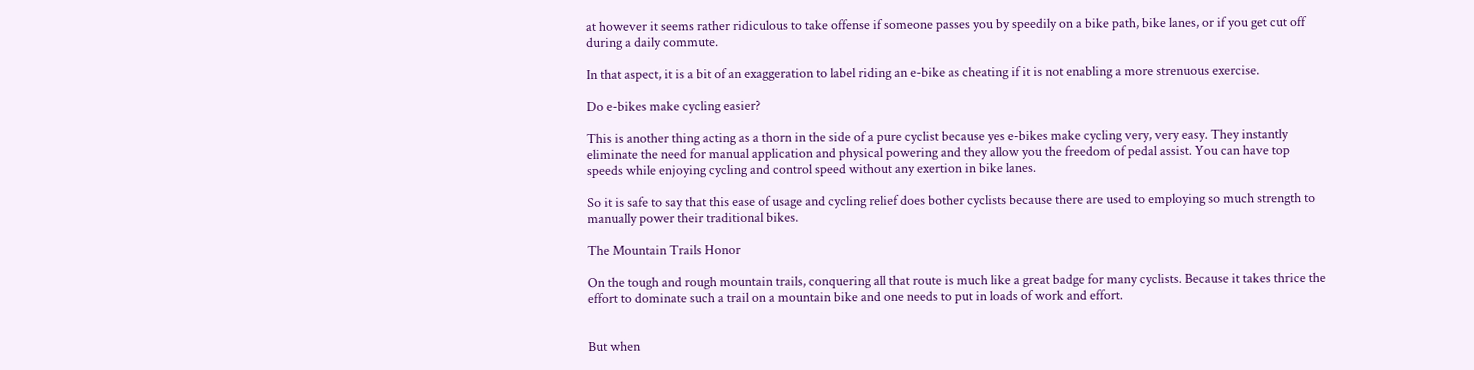at however it seems rather ridiculous to take offense if someone passes you by speedily on a bike path, bike lanes, or if you get cut off during a daily commute.

In that aspect, it is a bit of an exaggeration to label riding an e-bike as cheating if it is not enabling a more strenuous exercise.

Do e-bikes make cycling easier?

This is another thing acting as a thorn in the side of a pure cyclist because yes e-bikes make cycling very, very easy. They instantly eliminate the need for manual application and physical powering and they allow you the freedom of pedal assist. You can have top speeds while enjoying cycling and control speed without any exertion in bike lanes.

So it is safe to say that this ease of usage and cycling relief does bother cyclists because there are used to employing so much strength to manually power their traditional bikes.

The Mountain Trails Honor

On the tough and rough mountain trails, conquering all that route is much like a great badge for many cyclists. Because it takes thrice the effort to dominate such a trail on a mountain bike and one needs to put in loads of work and effort.


But when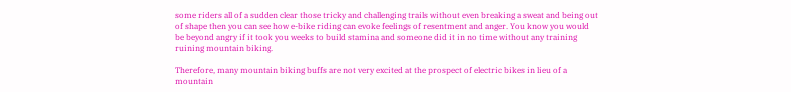some riders all of a sudden clear those tricky and challenging trails without even breaking a sweat and being out of shape then you can see how e-bike riding can evoke feelings of resentment and anger. You know you would be beyond angry if it took you weeks to build stamina and someone did it in no time without any training ruining mountain biking.

Therefore, many mountain biking buffs are not very excited at the prospect of electric bikes in lieu of a mountain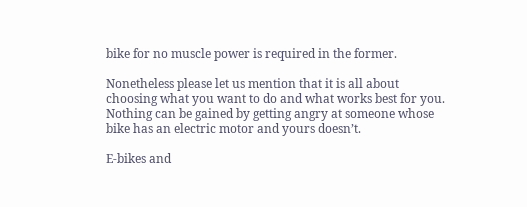bike for no muscle power is required in the former.

Nonetheless please let us mention that it is all about choosing what you want to do and what works best for you. Nothing can be gained by getting angry at someone whose bike has an electric motor and yours doesn’t.

E-bikes and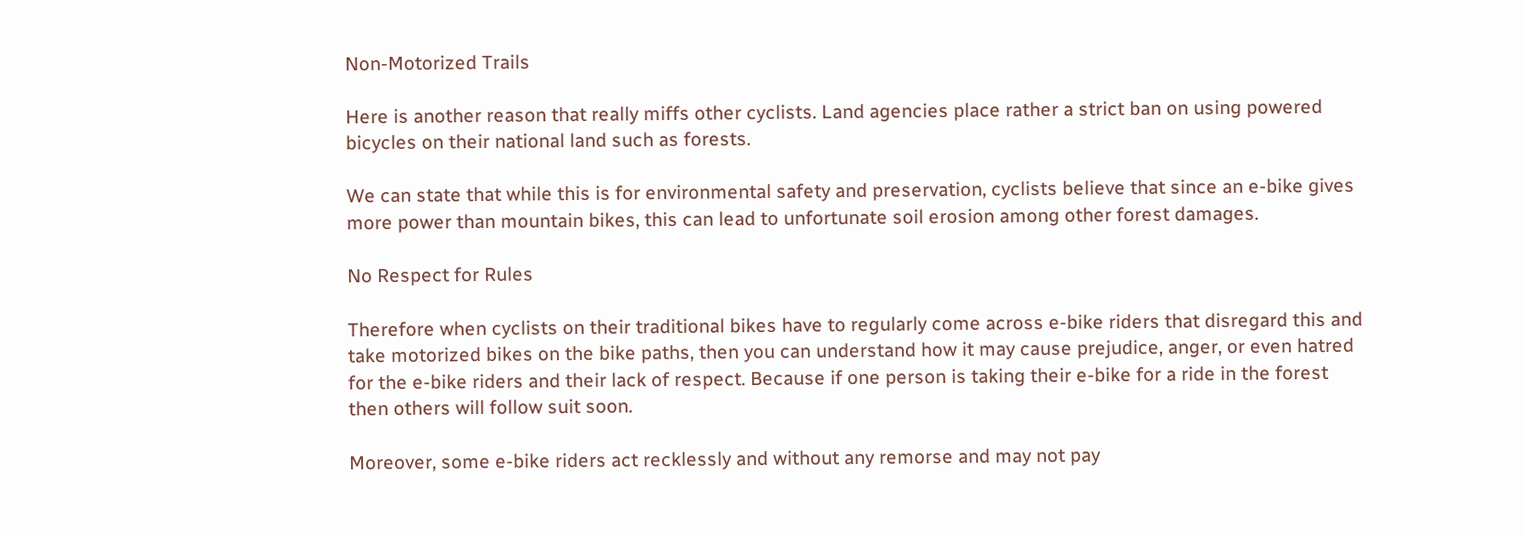Non-Motorized Trails

Here is another reason that really miffs other cyclists. Land agencies place rather a strict ban on using powered bicycles on their national land such as forests.

We can state that while this is for environmental safety and preservation, cyclists believe that since an e-bike gives more power than mountain bikes, this can lead to unfortunate soil erosion among other forest damages.

No Respect for Rules

Therefore when cyclists on their traditional bikes have to regularly come across e-bike riders that disregard this and take motorized bikes on the bike paths, then you can understand how it may cause prejudice, anger, or even hatred for the e-bike riders and their lack of respect. Because if one person is taking their e-bike for a ride in the forest then others will follow suit soon.

Moreover, some e-bike riders act recklessly and without any remorse and may not pay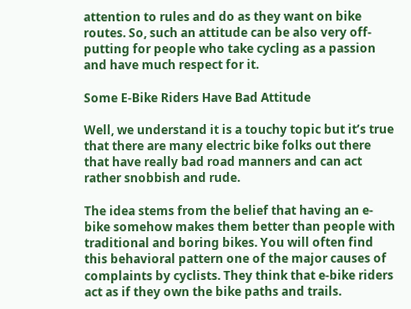attention to rules and do as they want on bike routes. So, such an attitude can be also very off-putting for people who take cycling as a passion and have much respect for it.

Some E-Bike Riders Have Bad Attitude

Well, we understand it is a touchy topic but it’s true that there are many electric bike folks out there that have really bad road manners and can act rather snobbish and rude.

The idea stems from the belief that having an e-bike somehow makes them better than people with traditional and boring bikes. You will often find this behavioral pattern one of the major causes of complaints by cyclists. They think that e-bike riders act as if they own the bike paths and trails.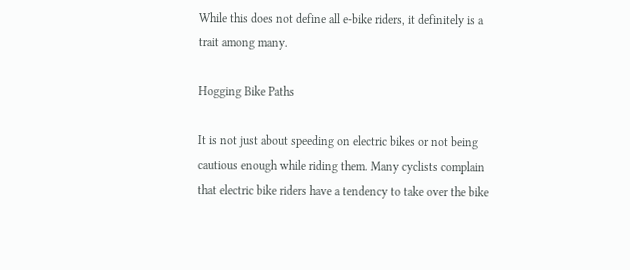While this does not define all e-bike riders, it definitely is a trait among many.

Hogging Bike Paths

It is not just about speeding on electric bikes or not being cautious enough while riding them. Many cyclists complain that electric bike riders have a tendency to take over the bike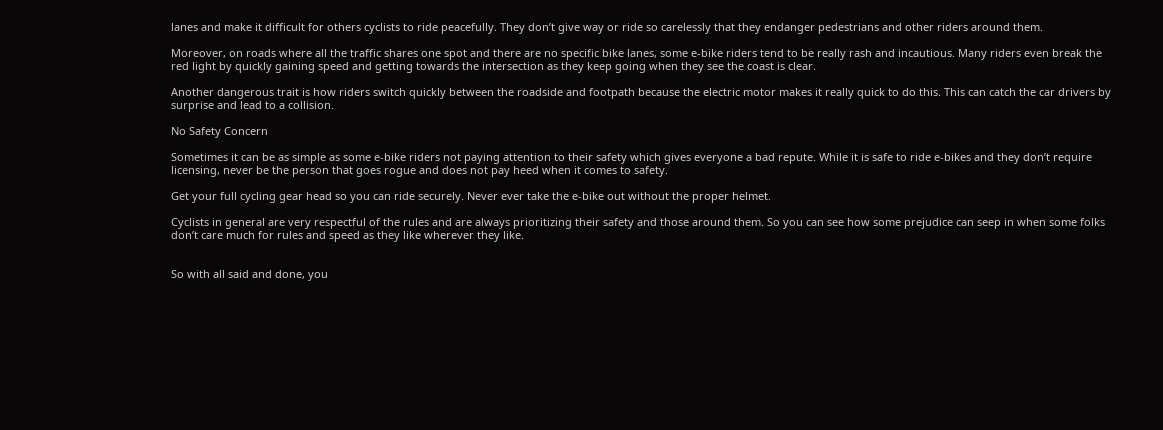lanes and make it difficult for others cyclists to ride peacefully. They don’t give way or ride so carelessly that they endanger pedestrians and other riders around them.

Moreover, on roads where all the traffic shares one spot and there are no specific bike lanes, some e-bike riders tend to be really rash and incautious. Many riders even break the red light by quickly gaining speed and getting towards the intersection as they keep going when they see the coast is clear.

Another dangerous trait is how riders switch quickly between the roadside and footpath because the electric motor makes it really quick to do this. This can catch the car drivers by surprise and lead to a collision.

No Safety Concern

Sometimes it can be as simple as some e-bike riders not paying attention to their safety which gives everyone a bad repute. While it is safe to ride e-bikes and they don’t require licensing, never be the person that goes rogue and does not pay heed when it comes to safety.

Get your full cycling gear head so you can ride securely. Never ever take the e-bike out without the proper helmet.

Cyclists in general are very respectful of the rules and are always prioritizing their safety and those around them. So you can see how some prejudice can seep in when some folks don’t care much for rules and speed as they like wherever they like.


So with all said and done, you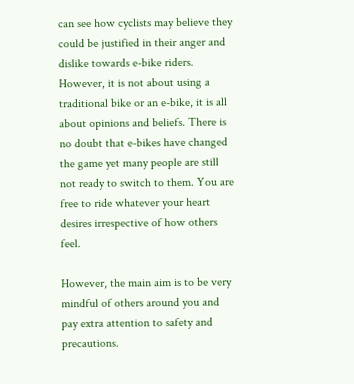can see how cyclists may believe they could be justified in their anger and dislike towards e-bike riders. However, it is not about using a traditional bike or an e-bike, it is all about opinions and beliefs. There is no doubt that e-bikes have changed the game yet many people are still not ready to switch to them. You are free to ride whatever your heart desires irrespective of how others feel.

However, the main aim is to be very mindful of others around you and pay extra attention to safety and precautions.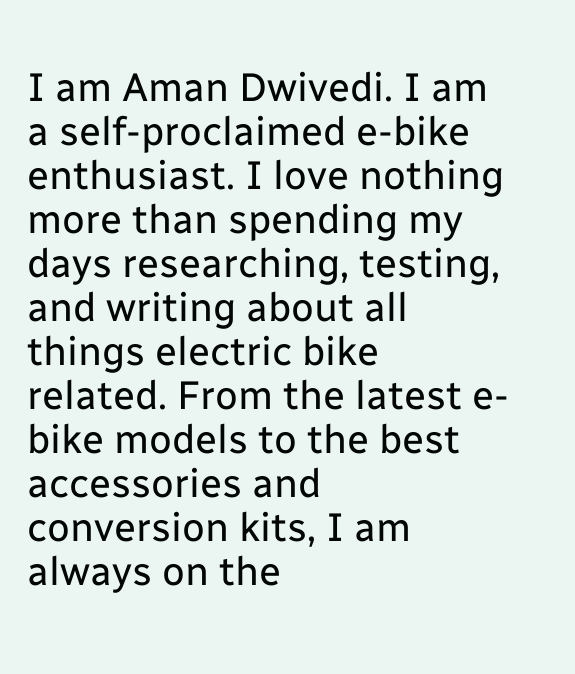I am Aman Dwivedi. I am a self-proclaimed e-bike enthusiast. I love nothing more than spending my days researching, testing, and writing about all things electric bike related. From the latest e-bike models to the best accessories and conversion kits, I am always on the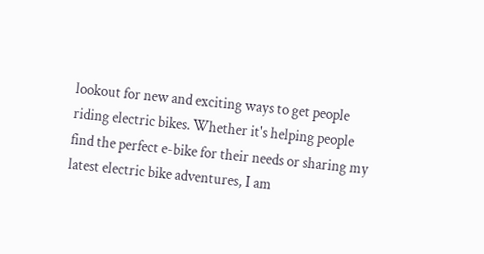lookout for new and exciting ways to get people riding electric bikes. Whether it's helping people find the perfect e-bike for their needs or sharing my latest electric bike adventures, I am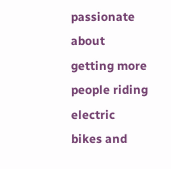passionate about getting more people riding electric bikes and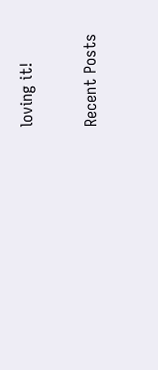loving it!

Recent Posts